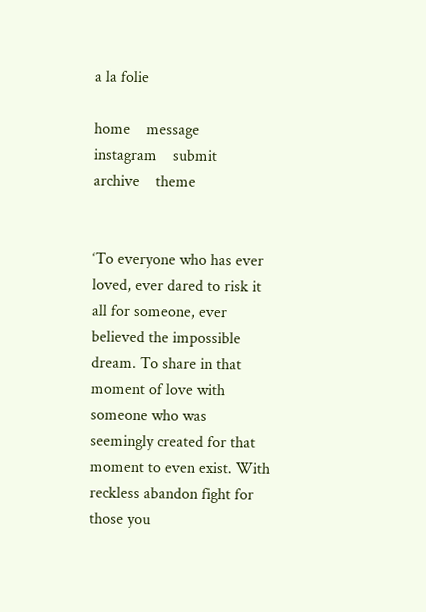a la folie

home    message    instagram    submit    archive    theme


‘To everyone who has ever loved, ever dared to risk it all for someone, ever believed the impossible dream. To share in that moment of love with someone who was seemingly created for that moment to even exist. With reckless abandon fight for those you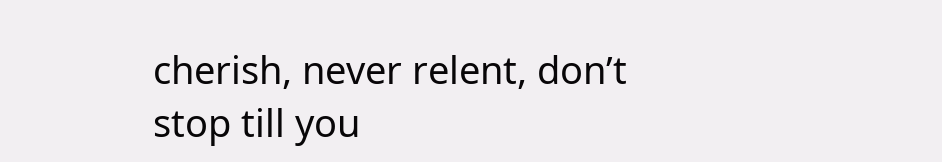cherish, never relent, don’t stop till you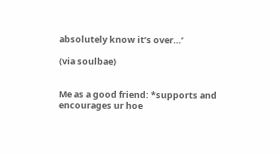absolutely know it’s over…’

(via soulbae)


Me as a good friend: *supports and encourages ur hoe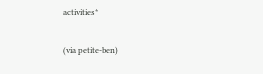activities*

(via petite-ben)